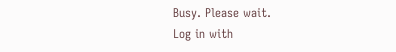Busy. Please wait.
Log in with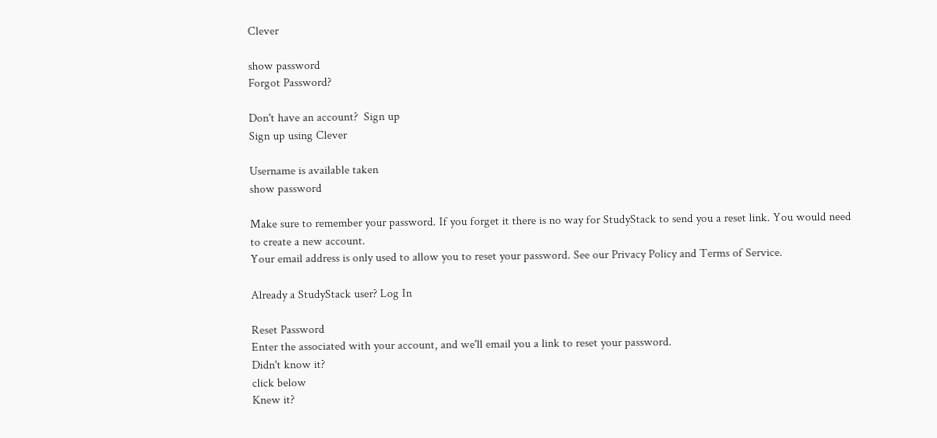Clever

show password
Forgot Password?

Don't have an account?  Sign up
Sign up using Clever

Username is available taken
show password

Make sure to remember your password. If you forget it there is no way for StudyStack to send you a reset link. You would need to create a new account.
Your email address is only used to allow you to reset your password. See our Privacy Policy and Terms of Service.

Already a StudyStack user? Log In

Reset Password
Enter the associated with your account, and we'll email you a link to reset your password.
Didn't know it?
click below
Knew it?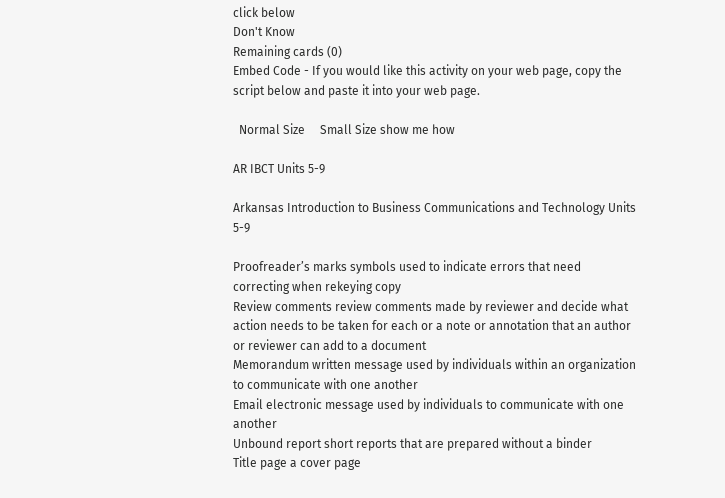click below
Don't Know
Remaining cards (0)
Embed Code - If you would like this activity on your web page, copy the script below and paste it into your web page.

  Normal Size     Small Size show me how

AR IBCT Units 5-9

Arkansas Introduction to Business Communications and Technology Units 5-9

Proofreader’s marks symbols used to indicate errors that need correcting when rekeying copy
Review comments review comments made by reviewer and decide what action needs to be taken for each or a note or annotation that an author or reviewer can add to a document
Memorandum written message used by individuals within an organization to communicate with one another
Email electronic message used by individuals to communicate with one another
Unbound report short reports that are prepared without a binder
Title page a cover page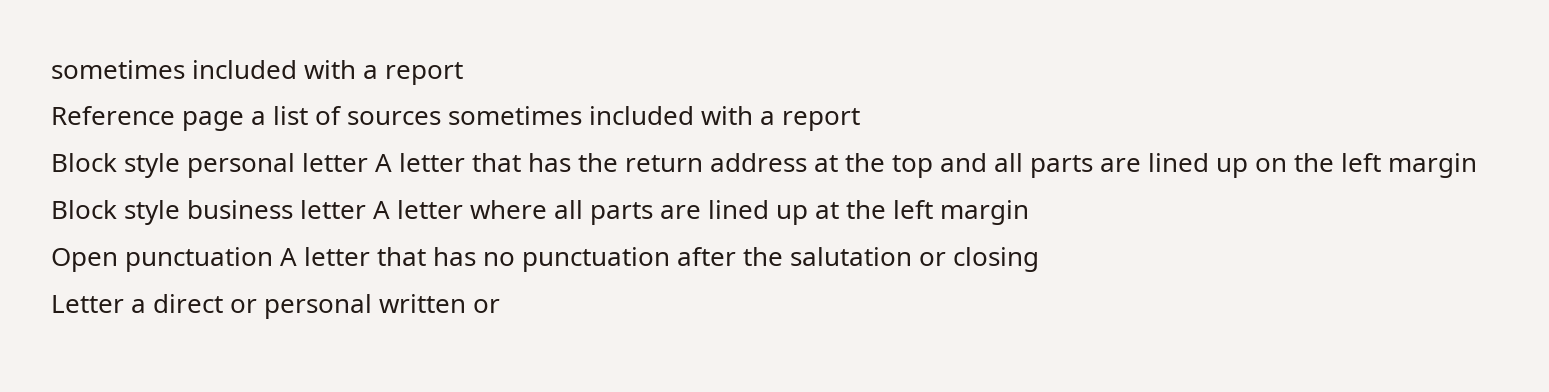sometimes included with a report
Reference page a list of sources sometimes included with a report
Block style personal letter A letter that has the return address at the top and all parts are lined up on the left margin
Block style business letter A letter where all parts are lined up at the left margin
Open punctuation A letter that has no punctuation after the salutation or closing
Letter a direct or personal written or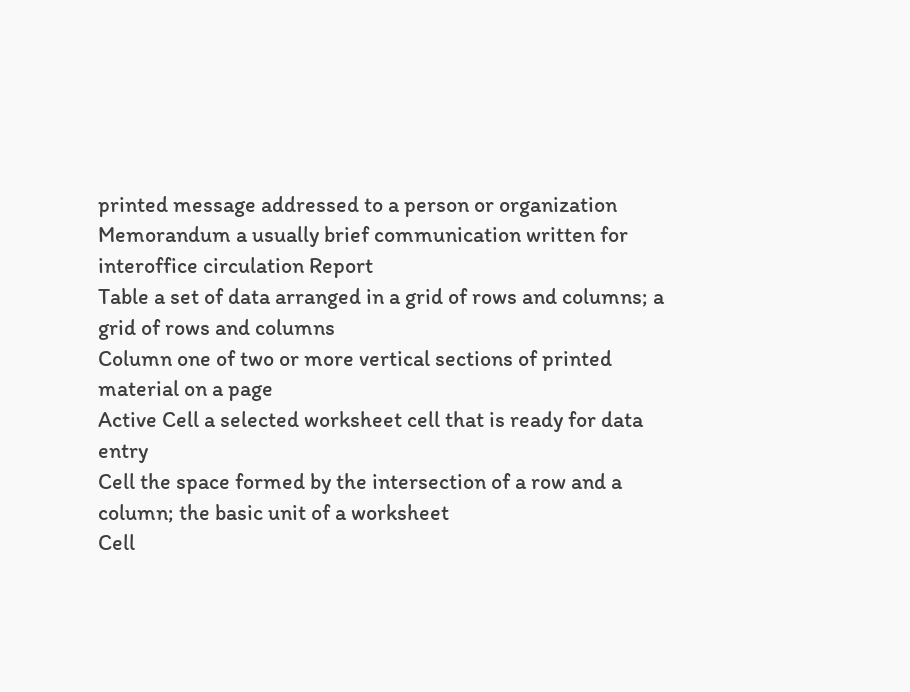printed message addressed to a person or organization
Memorandum a usually brief communication written for interoffice circulation Report
Table a set of data arranged in a grid of rows and columns; a grid of rows and columns
Column one of two or more vertical sections of printed material on a page
Active Cell a selected worksheet cell that is ready for data entry
Cell the space formed by the intersection of a row and a column; the basic unit of a worksheet
Cell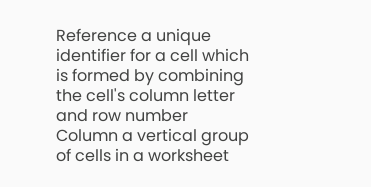Reference a unique identifier for a cell which is formed by combining the cell's column letter and row number
Column a vertical group of cells in a worksheet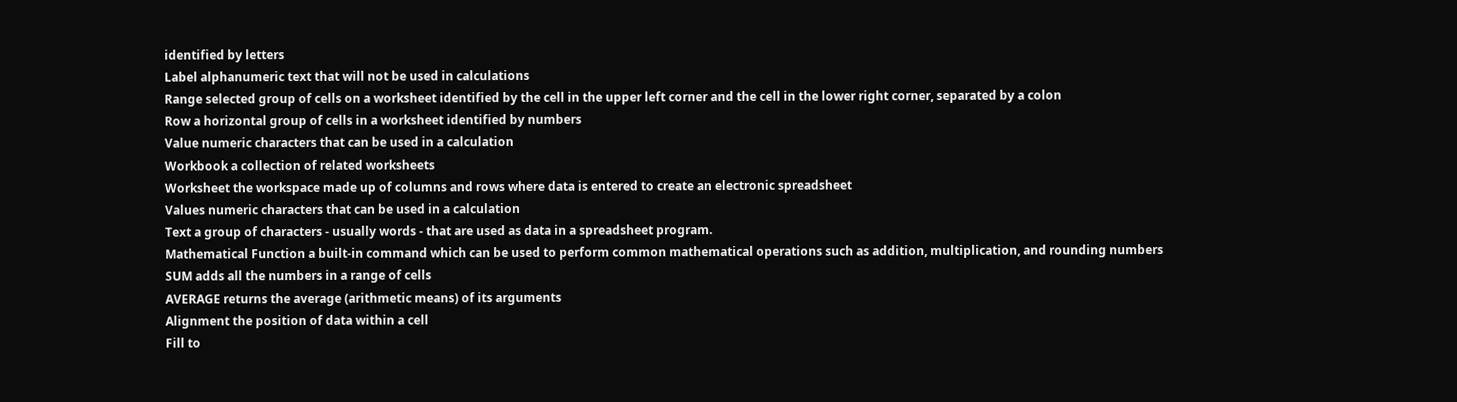identified by letters
Label alphanumeric text that will not be used in calculations
Range selected group of cells on a worksheet identified by the cell in the upper left corner and the cell in the lower right corner, separated by a colon
Row a horizontal group of cells in a worksheet identified by numbers
Value numeric characters that can be used in a calculation
Workbook a collection of related worksheets
Worksheet the workspace made up of columns and rows where data is entered to create an electronic spreadsheet
Values numeric characters that can be used in a calculation
Text a group of characters - usually words - that are used as data in a spreadsheet program.
Mathematical Function a built-in command which can be used to perform common mathematical operations such as addition, multiplication, and rounding numbers
SUM adds all the numbers in a range of cells
AVERAGE returns the average (arithmetic means) of its arguments
Alignment the position of data within a cell
Fill to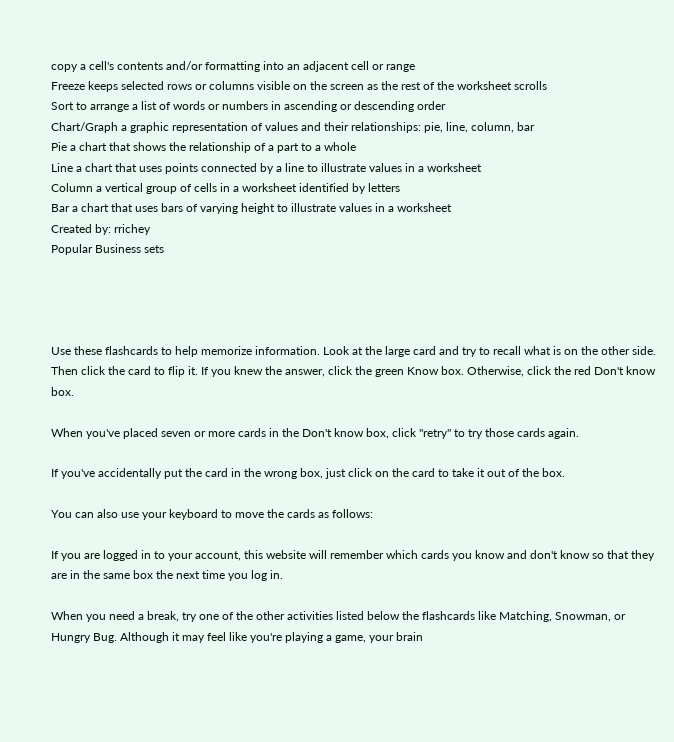copy a cell's contents and/or formatting into an adjacent cell or range
Freeze keeps selected rows or columns visible on the screen as the rest of the worksheet scrolls
Sort to arrange a list of words or numbers in ascending or descending order
Chart/Graph a graphic representation of values and their relationships: pie, line, column, bar
Pie a chart that shows the relationship of a part to a whole
Line a chart that uses points connected by a line to illustrate values in a worksheet
Column a vertical group of cells in a worksheet identified by letters
Bar a chart that uses bars of varying height to illustrate values in a worksheet
Created by: rrichey
Popular Business sets




Use these flashcards to help memorize information. Look at the large card and try to recall what is on the other side. Then click the card to flip it. If you knew the answer, click the green Know box. Otherwise, click the red Don't know box.

When you've placed seven or more cards in the Don't know box, click "retry" to try those cards again.

If you've accidentally put the card in the wrong box, just click on the card to take it out of the box.

You can also use your keyboard to move the cards as follows:

If you are logged in to your account, this website will remember which cards you know and don't know so that they are in the same box the next time you log in.

When you need a break, try one of the other activities listed below the flashcards like Matching, Snowman, or Hungry Bug. Although it may feel like you're playing a game, your brain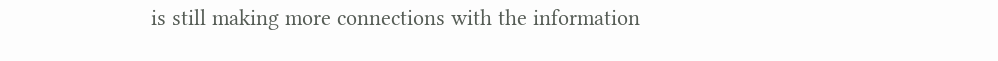is still making more connections with the information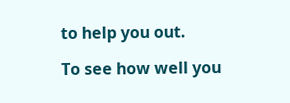to help you out.

To see how well you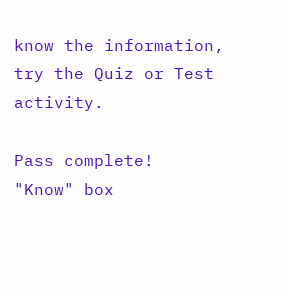know the information, try the Quiz or Test activity.

Pass complete!
"Know" box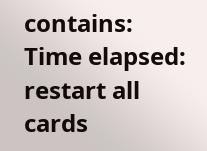contains:
Time elapsed:
restart all cards